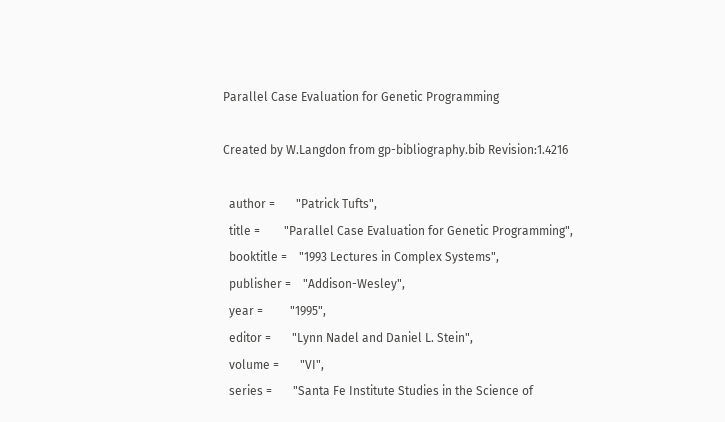Parallel Case Evaluation for Genetic Programming

Created by W.Langdon from gp-bibliography.bib Revision:1.4216

  author =       "Patrick Tufts",
  title =        "Parallel Case Evaluation for Genetic Programming",
  booktitle =    "1993 Lectures in Complex Systems",
  publisher =    "Addison-Wesley",
  year =         "1995",
  editor =       "Lynn Nadel and Daniel L. Stein",
  volume =       "VI",
  series =       "Santa Fe Institute Studies in the Science of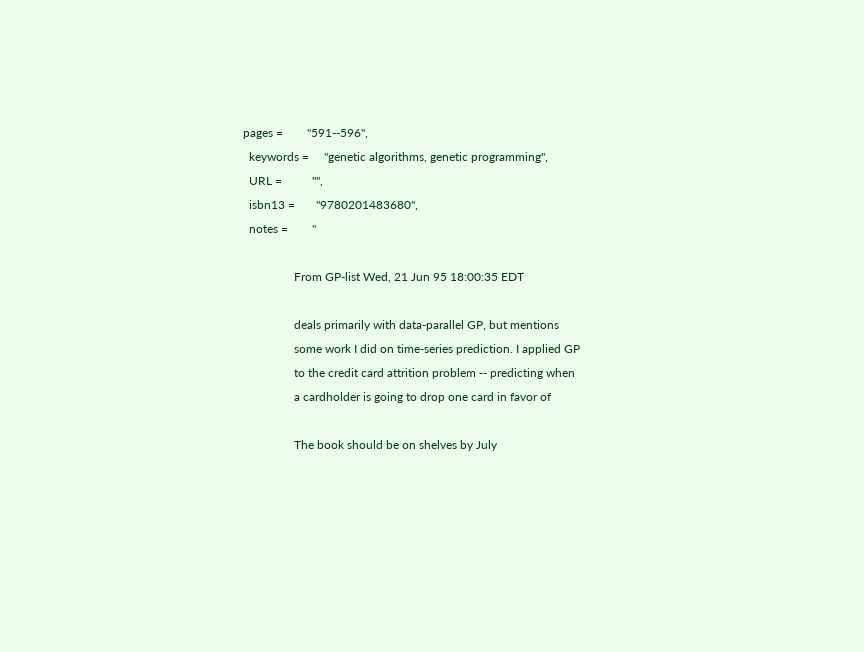pages =        "591--596",
  keywords =     "genetic algorithms, genetic programming",
  URL =          "",
  isbn13 =       "9780201483680",
  notes =        "

                 From GP-list Wed, 21 Jun 95 18:00:35 EDT

                 deals primarily with data-parallel GP, but mentions
                 some work I did on time-series prediction. I applied GP
                 to the credit card attrition problem -- predicting when
                 a cardholder is going to drop one card in favor of

                 The book should be on shelves by July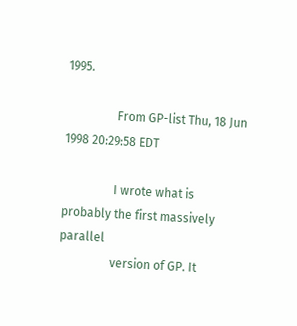1995.

                 From GP-list Thu, 18 Jun 1998 20:29:58 EDT

                 I wrote what is probably the first massively parallel
                 version of GP. It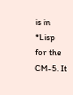is in *Lisp for the CM-5. It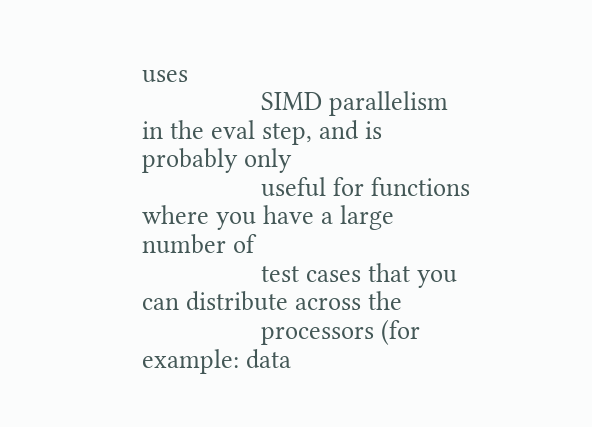uses
                 SIMD parallelism in the eval step, and is probably only
                 useful for functions where you have a large number of
                 test cases that you can distribute across the
                 processors (for example: data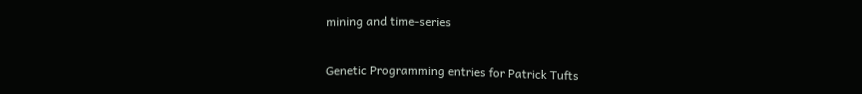mining and time-series


Genetic Programming entries for Patrick Tufts